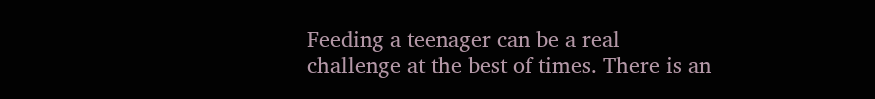Feeding a teenager can be a real challenge at the best of times. There is an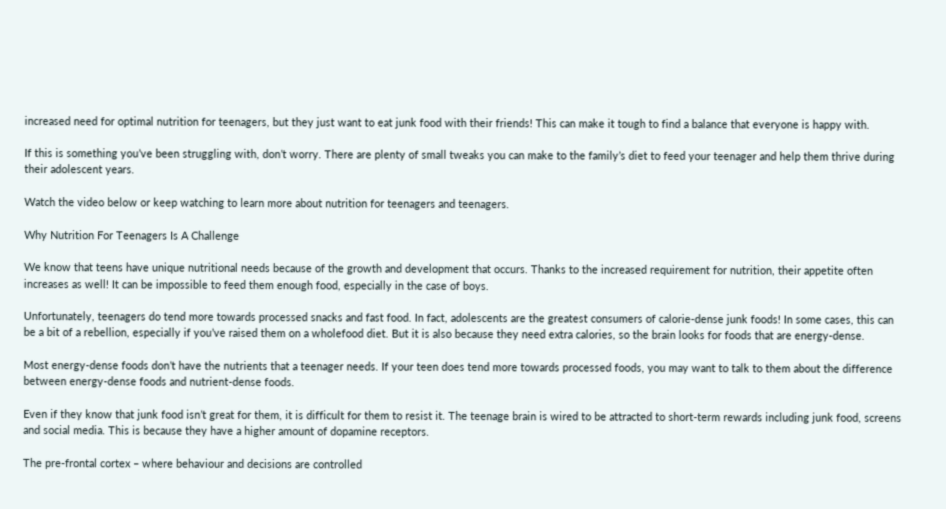increased need for optimal nutrition for teenagers, but they just want to eat junk food with their friends! This can make it tough to find a balance that everyone is happy with.

If this is something you’ve been struggling with, don’t worry. There are plenty of small tweaks you can make to the family’s diet to feed your teenager and help them thrive during their adolescent years.

Watch the video below or keep watching to learn more about nutrition for teenagers and teenagers.

Why Nutrition For Teenagers Is A Challenge

We know that teens have unique nutritional needs because of the growth and development that occurs. Thanks to the increased requirement for nutrition, their appetite often increases as well! It can be impossible to feed them enough food, especially in the case of boys.

Unfortunately, teenagers do tend more towards processed snacks and fast food. In fact, adolescents are the greatest consumers of calorie-dense junk foods! In some cases, this can be a bit of a rebellion, especially if you’ve raised them on a wholefood diet. But it is also because they need extra calories, so the brain looks for foods that are energy-dense.

Most energy-dense foods don’t have the nutrients that a teenager needs. If your teen does tend more towards processed foods, you may want to talk to them about the difference between energy-dense foods and nutrient-dense foods.

Even if they know that junk food isn’t great for them, it is difficult for them to resist it. The teenage brain is wired to be attracted to short-term rewards including junk food, screens and social media. This is because they have a higher amount of dopamine receptors.

The pre-frontal cortex – where behaviour and decisions are controlled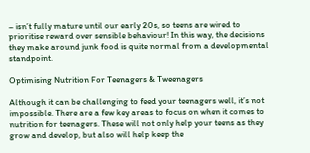– isn’t fully mature until our early 20s, so teens are wired to prioritise reward over sensible behaviour! In this way, the decisions they make around junk food is quite normal from a developmental standpoint.

Optimising Nutrition For Teenagers & Tweenagers

Although it can be challenging to feed your teenagers well, it’s not impossible. There are a few key areas to focus on when it comes to nutrition for teenagers. These will not only help your teens as they grow and develop, but also will help keep the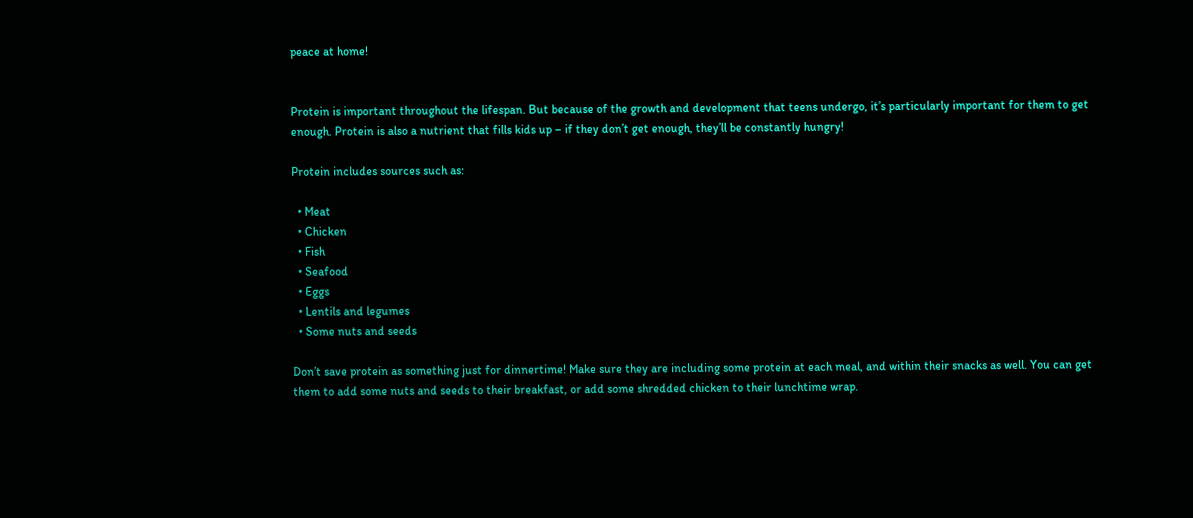peace at home!


Protein is important throughout the lifespan. But because of the growth and development that teens undergo, it’s particularly important for them to get enough. Protein is also a nutrient that fills kids up – if they don’t get enough, they’ll be constantly hungry!

Protein includes sources such as:

  • Meat
  • Chicken
  • Fish
  • Seafood
  • Eggs
  • Lentils and legumes
  • Some nuts and seeds

Don’t save protein as something just for dinnertime! Make sure they are including some protein at each meal, and within their snacks as well. You can get them to add some nuts and seeds to their breakfast, or add some shredded chicken to their lunchtime wrap.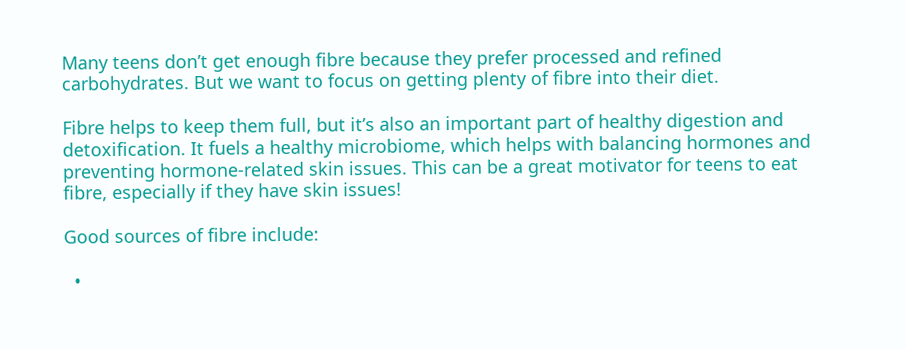Many teens don’t get enough fibre because they prefer processed and refined carbohydrates. But we want to focus on getting plenty of fibre into their diet.

Fibre helps to keep them full, but it’s also an important part of healthy digestion and detoxification. It fuels a healthy microbiome, which helps with balancing hormones and preventing hormone-related skin issues. This can be a great motivator for teens to eat fibre, especially if they have skin issues!

Good sources of fibre include:

  •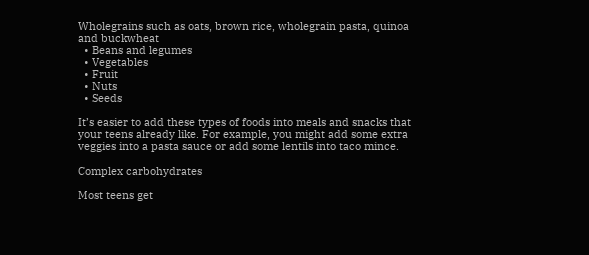Wholegrains such as oats, brown rice, wholegrain pasta, quinoa and buckwheat
  • Beans and legumes
  • Vegetables
  • Fruit
  • Nuts
  • Seeds

It’s easier to add these types of foods into meals and snacks that your teens already like. For example, you might add some extra veggies into a pasta sauce or add some lentils into taco mince.

Complex carbohydrates

Most teens get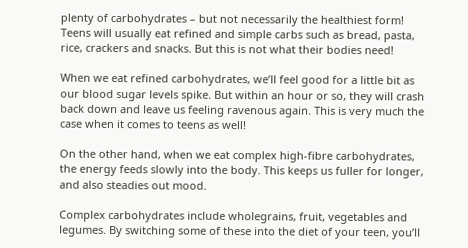plenty of carbohydrates – but not necessarily the healthiest form! Teens will usually eat refined and simple carbs such as bread, pasta, rice, crackers and snacks. But this is not what their bodies need!

When we eat refined carbohydrates, we’ll feel good for a little bit as our blood sugar levels spike. But within an hour or so, they will crash back down and leave us feeling ravenous again. This is very much the case when it comes to teens as well!

On the other hand, when we eat complex high-fibre carbohydrates, the energy feeds slowly into the body. This keeps us fuller for longer, and also steadies out mood.

Complex carbohydrates include wholegrains, fruit, vegetables and legumes. By switching some of these into the diet of your teen, you’ll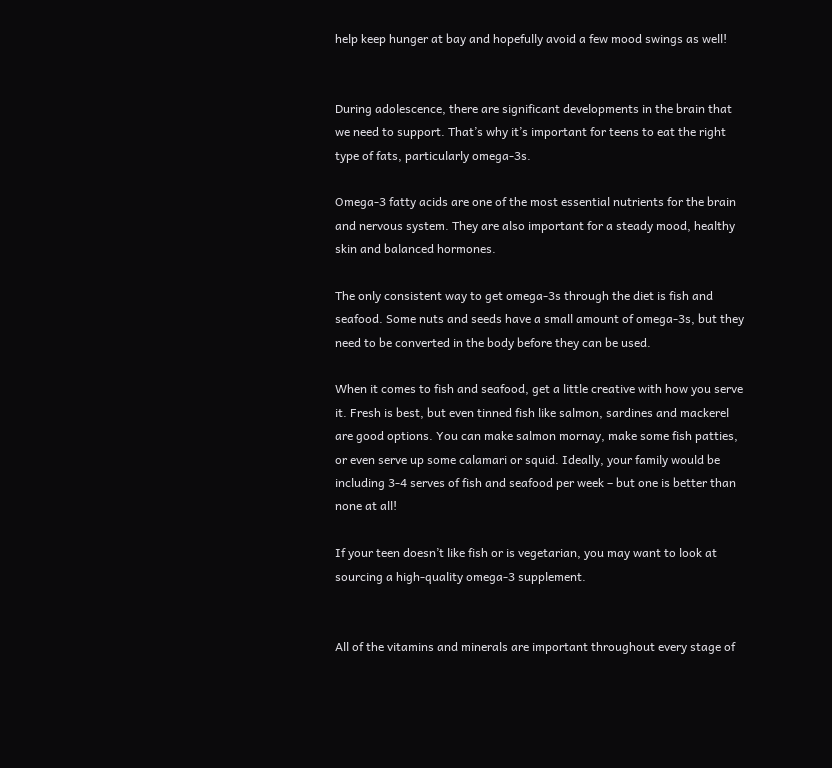help keep hunger at bay and hopefully avoid a few mood swings as well!


During adolescence, there are significant developments in the brain that we need to support. That’s why it’s important for teens to eat the right type of fats, particularly omega-3s.

Omega-3 fatty acids are one of the most essential nutrients for the brain and nervous system. They are also important for a steady mood, healthy skin and balanced hormones.

The only consistent way to get omega-3s through the diet is fish and seafood. Some nuts and seeds have a small amount of omega-3s, but they need to be converted in the body before they can be used.

When it comes to fish and seafood, get a little creative with how you serve it. Fresh is best, but even tinned fish like salmon, sardines and mackerel are good options. You can make salmon mornay, make some fish patties, or even serve up some calamari or squid. Ideally, your family would be including 3-4 serves of fish and seafood per week – but one is better than none at all!

If your teen doesn’t like fish or is vegetarian, you may want to look at sourcing a high-quality omega-3 supplement.


All of the vitamins and minerals are important throughout every stage of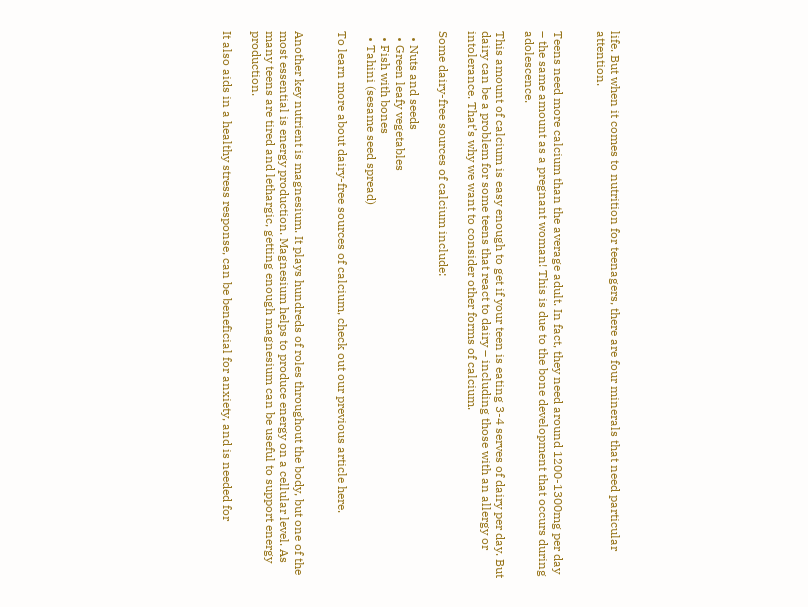life. But when it comes to nutrition for teenagers, there are four minerals that need particular attention.


Teens need more calcium than the average adult. In fact, they need around 1200-1300mg per day – the same amount as a pregnant woman! This is due to the bone development that occurs during adolescence.

This amount of calcium is easy enough to get if your teen is eating 3-4 serves of dairy per day. But dairy can be a problem for some teens that react to dairy – including those with an allergy or intolerance. That’s why we want to consider other forms of calcium.

Some dairy-free sources of calcium include:

  • Nuts and seeds
  • Green leafy vegetables
  • Fish with bones
  • Tahini (sesame seed spread)

To learn more about dairy-free sources of calcium, check out our previous article here.


Another key nutrient is magnesium. It plays hundreds of roles throughout the body, but one of the most essential is energy production. Magnesium helps to produce energy on a cellular level. As many teens are tired and lethargic, getting enough magnesium can be useful to support energy production.

It also aids in a healthy stress response, can be beneficial for anxiety, and is needed for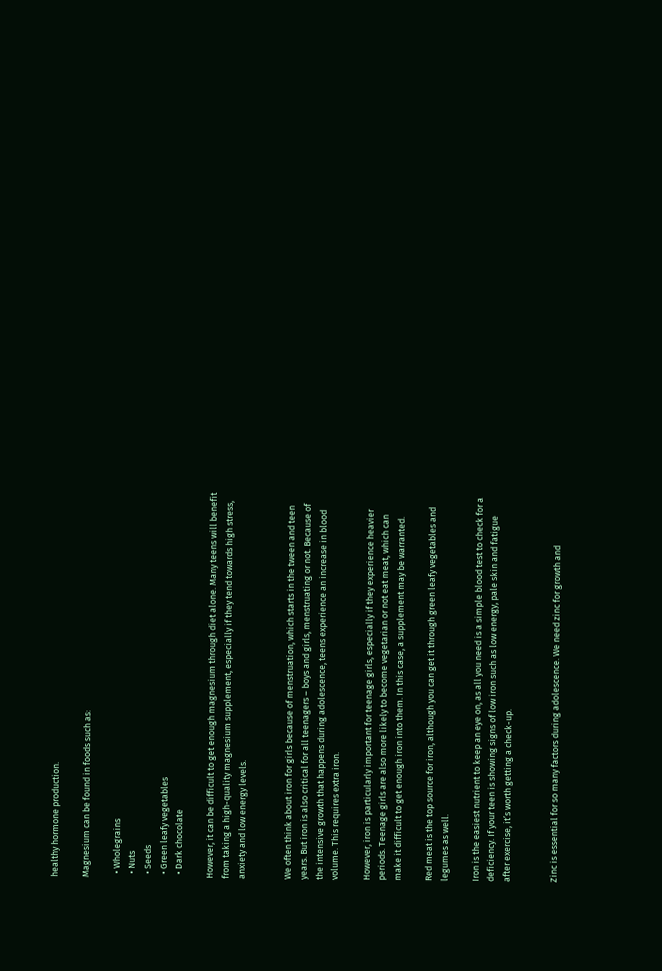healthy hormone production.

Magnesium can be found in foods such as:

  • Wholegrains
  • Nuts
  • Seeds
  • Green leafy vegetables
  • Dark chocolate

However, it can be difficult to get enough magnesium through diet alone. Many teens will benefit from taking a high-quality magnesium supplement, especially if they tend towards high stress, anxiety and low energy levels.


We often think about iron for girls because of menstruation, which starts in the tween and teen years. But iron is also critical for all teenagers – boys and girls, menstruating or not. Because of the intensive growth that happens during adolescence, teens experience an increase in blood volume. This requires extra iron.

However, iron is particularly important for teenage girls, especially if they experience heavier periods. Teenage girls are also more likely to become vegetarian or not eat meat, which can make it difficult to get enough iron into them. In this case, a supplement may be warranted.

Red meat is the top source for iron, although you can get it through green leafy vegetables and legumes as well.

Iron is the easiest nutrient to keep an eye on, as all you need is a simple blood test to check for a deficiency. If your teen is showing signs of low iron such as low energy, pale skin and fatigue after exercise, it’s worth getting a check-up.


Zinc is essential for so many factors during adolescence. We need zinc for growth and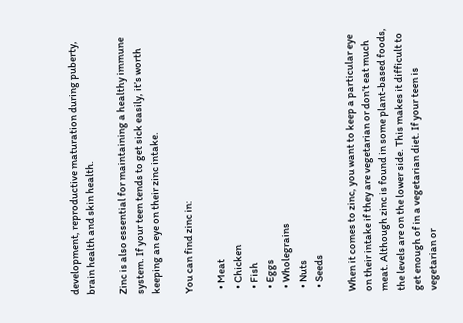development, reproductive maturation during puberty, brain health and skin health.

Zinc is also essential for maintaining a healthy immune system. If your teen tends to get sick easily, it’s worth keeping an eye on their zinc intake.

You can find zinc in:

  • Meat
  • Chicken
  • Fish
  • Eggs
  • Wholegrains
  • Nuts
  • Seeds

When it comes to zinc, you want to keep a particular eye on their intake if they are vegetarian or don’t eat much meat. Although zinc is found in some plant-based foods, the levels are on the lower side. This makes it difficult to get enough of in a vegetarian diet. If your teen is vegetarian or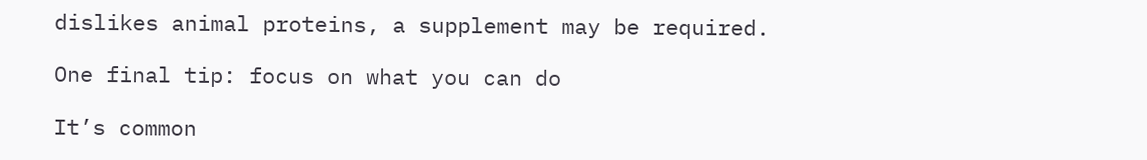dislikes animal proteins, a supplement may be required.

One final tip: focus on what you can do

It’s common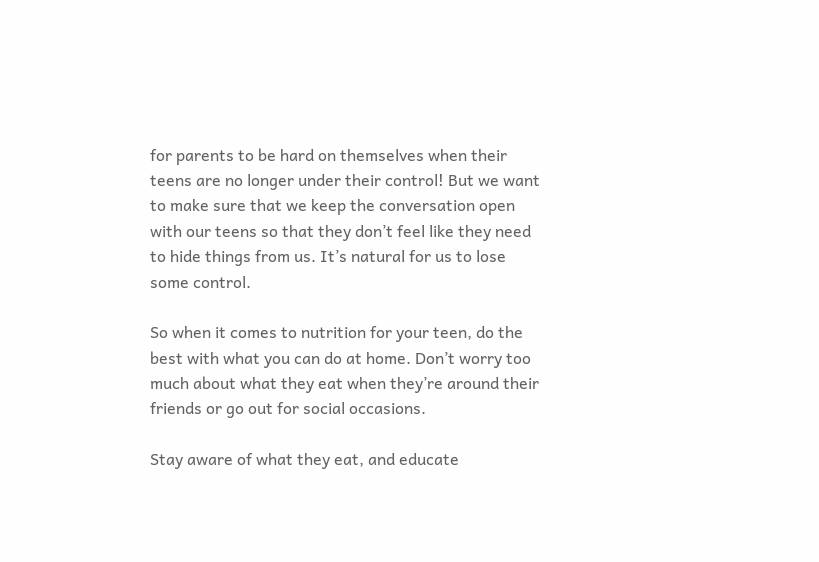for parents to be hard on themselves when their teens are no longer under their control! But we want to make sure that we keep the conversation open with our teens so that they don’t feel like they need to hide things from us. It’s natural for us to lose some control.

So when it comes to nutrition for your teen, do the best with what you can do at home. Don’t worry too much about what they eat when they’re around their friends or go out for social occasions.

Stay aware of what they eat, and educate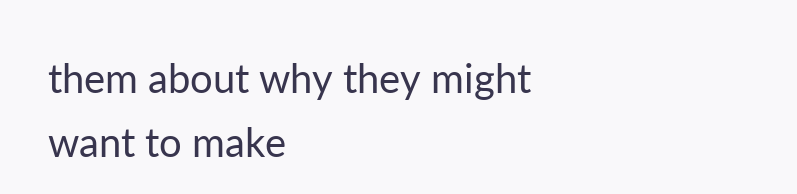them about why they might want to make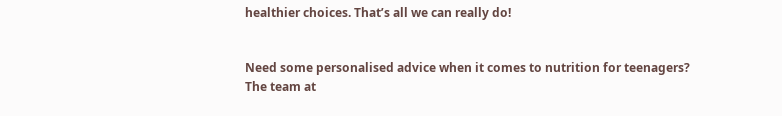healthier choices. That’s all we can really do!


Need some personalised advice when it comes to nutrition for teenagers?
The team at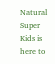Natural Super Kids is here to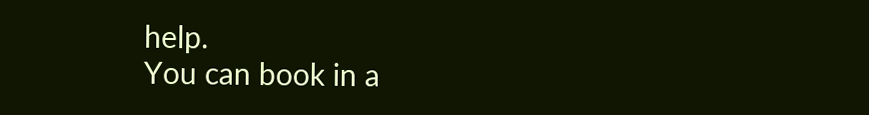help.
You can book in a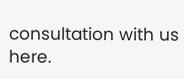consultation with us here.